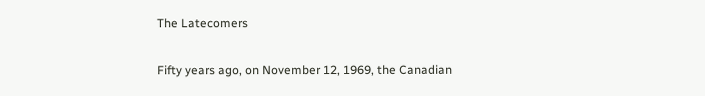The Latecomers

Fifty years ago, on November 12, 1969, the Canadian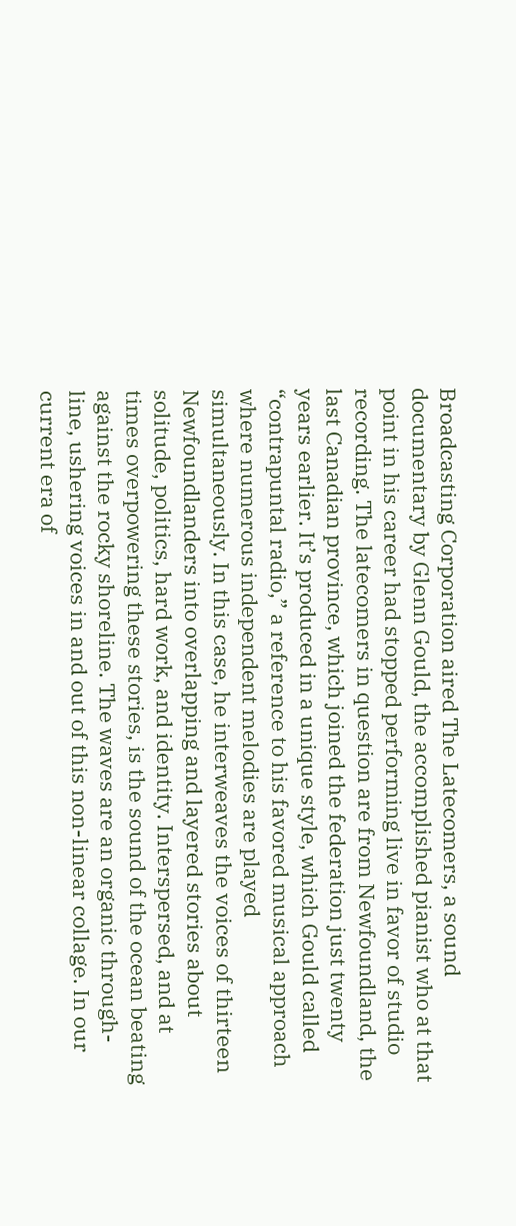Broadcasting Corporation aired The Latecomers, a sound documentary by Glenn Gould, the accomplished pianist who at that point in his career had stopped performing live in favor of studio recording. The latecomers in question are from Newfoundland, the last Canadian province, which joined the federation just twenty years earlier. It’s produced in a unique style, which Gould called “contrapuntal radio,” a reference to his favored musical approach where numerous independent melodies are played simultaneously. In this case, he interweaves the voices of thirteen Newfoundlanders into overlapping and layered stories about solitude, politics, hard work, and identity. Interspersed, and at times overpowering these stories, is the sound of the ocean beating against the rocky shoreline. The waves are an organic through-line, ushering voices in and out of this non-linear collage. In our current era of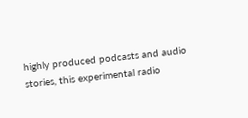highly produced podcasts and audio stories, this experimental radio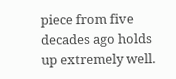piece from five decades ago holds up extremely well.